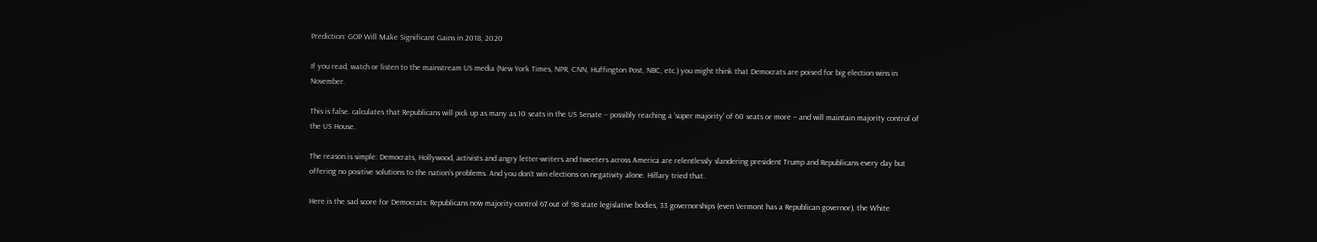Prediction: GOP Will Make Significant Gains in 2018, 2020

If you read, watch or listen to the mainstream US media (New York Times, NPR, CNN, Huffington Post, NBC, etc.) you might think that Democrats are poised for big election wins in November.

This is false. calculates that Republicans will pick up as many as 10 seats in the US Senate – possibly reaching a ‘super majority’ of 60 seats or more – and will maintain majority control of the US House.

The reason is simple: Democrats, Hollywood, activists and angry letter-writers and tweeters across America are relentlessly slandering president Trump and Republicans every day but offering no positive solutions to the nation’s problems. And you don’t win elections on negativity alone. Hillary tried that.

Here is the sad score for Democrats: Republicans now majority-control 67 out of 98 state legislative bodies, 33 governorships (even Vermont has a Republican governor), the White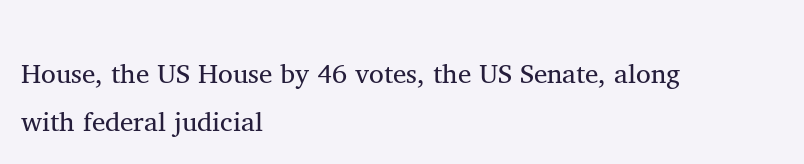House, the US House by 46 votes, the US Senate, along with federal judicial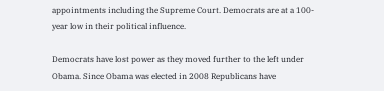appointments including the Supreme Court. Democrats are at a 100-year low in their political influence.

Democrats have lost power as they moved further to the left under Obama. Since Obama was elected in 2008 Republicans have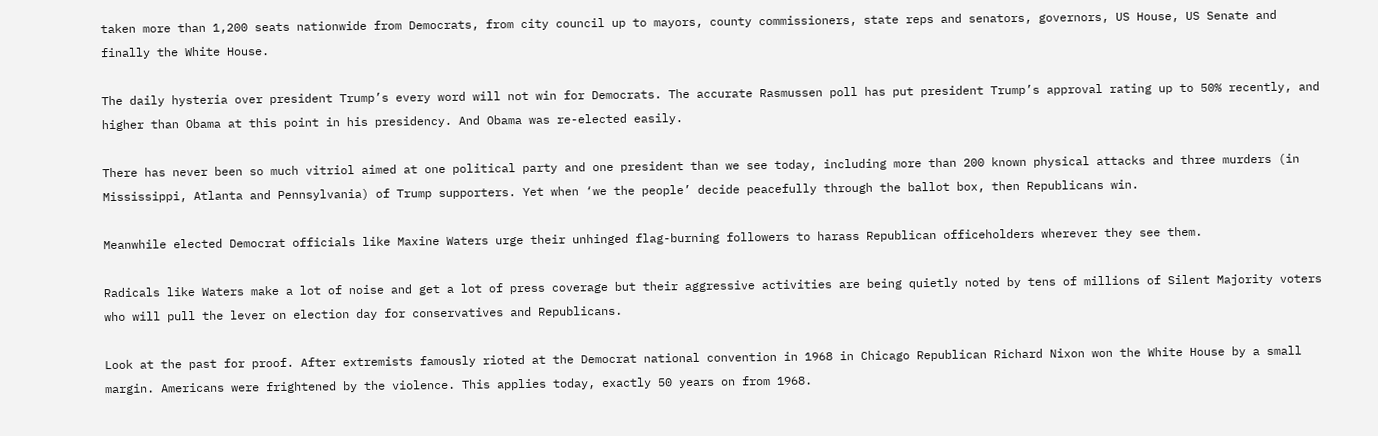taken more than 1,200 seats nationwide from Democrats, from city council up to mayors, county commissioners, state reps and senators, governors, US House, US Senate and finally the White House.

The daily hysteria over president Trump’s every word will not win for Democrats. The accurate Rasmussen poll has put president Trump’s approval rating up to 50% recently, and higher than Obama at this point in his presidency. And Obama was re-elected easily.

There has never been so much vitriol aimed at one political party and one president than we see today, including more than 200 known physical attacks and three murders (in Mississippi, Atlanta and Pennsylvania) of Trump supporters. Yet when ‘we the people’ decide peacefully through the ballot box, then Republicans win.

Meanwhile elected Democrat officials like Maxine Waters urge their unhinged flag-burning followers to harass Republican officeholders wherever they see them.

Radicals like Waters make a lot of noise and get a lot of press coverage but their aggressive activities are being quietly noted by tens of millions of Silent Majority voters who will pull the lever on election day for conservatives and Republicans.

Look at the past for proof. After extremists famously rioted at the Democrat national convention in 1968 in Chicago Republican Richard Nixon won the White House by a small margin. Americans were frightened by the violence. This applies today, exactly 50 years on from 1968.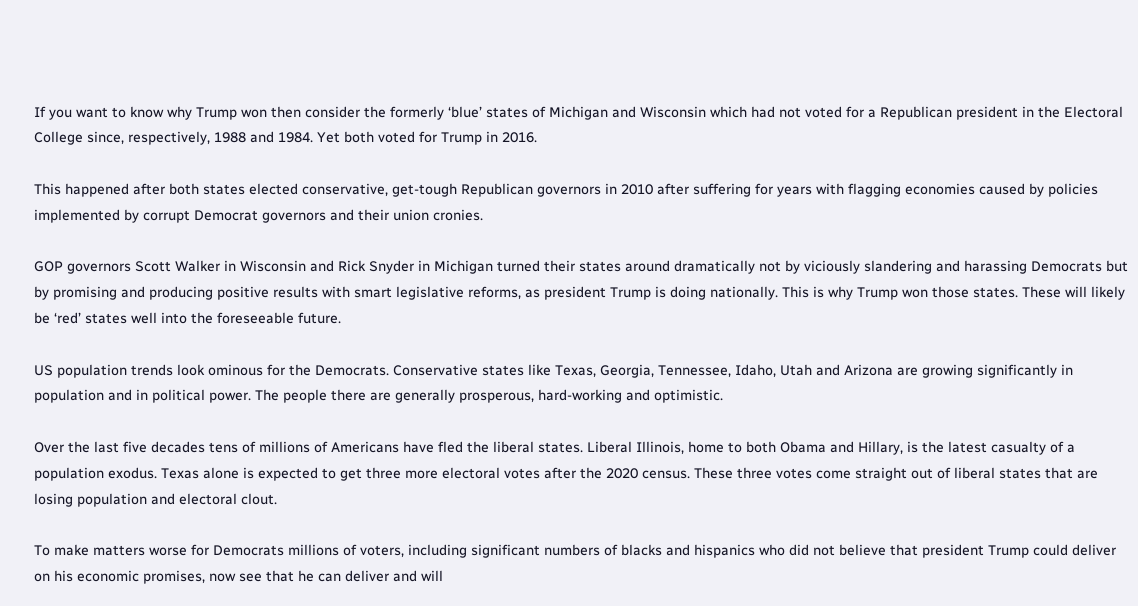If you want to know why Trump won then consider the formerly ‘blue’ states of Michigan and Wisconsin which had not voted for a Republican president in the Electoral College since, respectively, 1988 and 1984. Yet both voted for Trump in 2016.

This happened after both states elected conservative, get-tough Republican governors in 2010 after suffering for years with flagging economies caused by policies implemented by corrupt Democrat governors and their union cronies.

GOP governors Scott Walker in Wisconsin and Rick Snyder in Michigan turned their states around dramatically not by viciously slandering and harassing Democrats but by promising and producing positive results with smart legislative reforms, as president Trump is doing nationally. This is why Trump won those states. These will likely be ‘red’ states well into the foreseeable future.

US population trends look ominous for the Democrats. Conservative states like Texas, Georgia, Tennessee, Idaho, Utah and Arizona are growing significantly in population and in political power. The people there are generally prosperous, hard-working and optimistic.

Over the last five decades tens of millions of Americans have fled the liberal states. Liberal Illinois, home to both Obama and Hillary, is the latest casualty of a population exodus. Texas alone is expected to get three more electoral votes after the 2020 census. These three votes come straight out of liberal states that are losing population and electoral clout.

To make matters worse for Democrats millions of voters, including significant numbers of blacks and hispanics who did not believe that president Trump could deliver on his economic promises, now see that he can deliver and will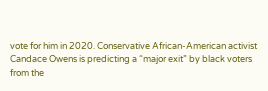vote for him in 2020. Conservative African-American activist Candace Owens is predicting a “major exit” by black voters from the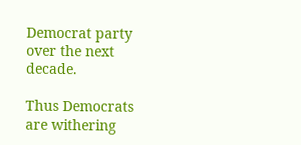Democrat party over the next decade.

Thus Democrats are withering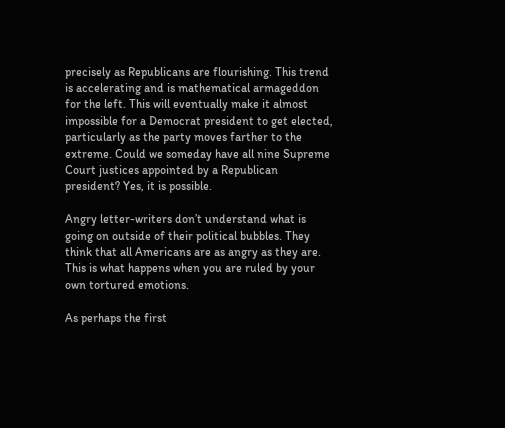precisely as Republicans are flourishing. This trend is accelerating and is mathematical armageddon for the left. This will eventually make it almost impossible for a Democrat president to get elected, particularly as the party moves farther to the extreme. Could we someday have all nine Supreme Court justices appointed by a Republican president? Yes, it is possible.

Angry letter-writers don’t understand what is going on outside of their political bubbles. They think that all Americans are as angry as they are. This is what happens when you are ruled by your own tortured emotions.

As perhaps the first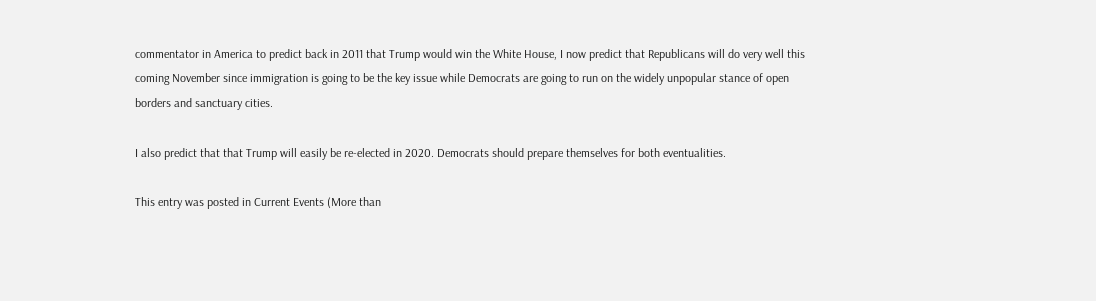commentator in America to predict back in 2011 that Trump would win the White House, I now predict that Republicans will do very well this coming November since immigration is going to be the key issue while Democrats are going to run on the widely unpopular stance of open borders and sanctuary cities.

I also predict that that Trump will easily be re-elected in 2020. Democrats should prepare themselves for both eventualities.

This entry was posted in Current Events (More than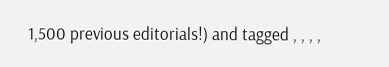1,500 previous editorials!) and tagged , , , ,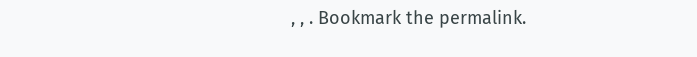, , . Bookmark the permalink.